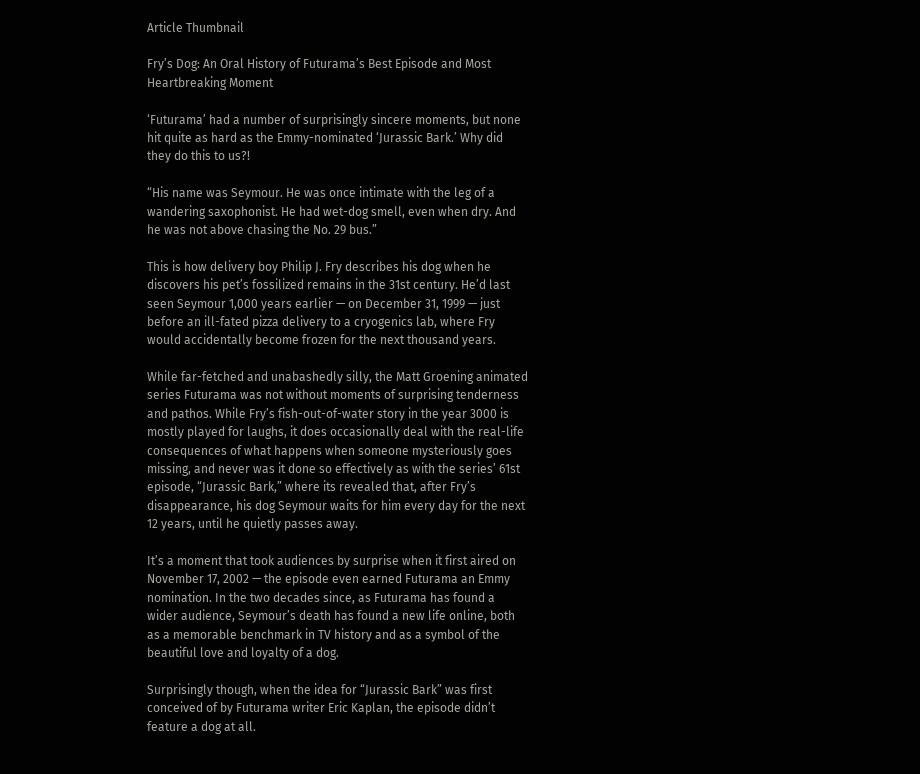Article Thumbnail

Fry’s Dog: An Oral History of Futurama’s Best Episode and Most Heartbreaking Moment

‘Futurama’ had a number of surprisingly sincere moments, but none hit quite as hard as the Emmy-nominated ‘Jurassic Bark.’ Why did they do this to us?!

“His name was Seymour. He was once intimate with the leg of a wandering saxophonist. He had wet-dog smell, even when dry. And he was not above chasing the No. 29 bus.”

This is how delivery boy Philip J. Fry describes his dog when he discovers his pet’s fossilized remains in the 31st century. He’d last seen Seymour 1,000 years earlier — on December 31, 1999 — just before an ill-fated pizza delivery to a cryogenics lab, where Fry would accidentally become frozen for the next thousand years.

While far-fetched and unabashedly silly, the Matt Groening animated series Futurama was not without moments of surprising tenderness and pathos. While Fry’s fish-out-of-water story in the year 3000 is mostly played for laughs, it does occasionally deal with the real-life consequences of what happens when someone mysteriously goes missing, and never was it done so effectively as with the series’ 61st episode, “Jurassic Bark,” where its revealed that, after Fry’s disappearance, his dog Seymour waits for him every day for the next 12 years, until he quietly passes away.

It’s a moment that took audiences by surprise when it first aired on November 17, 2002 — the episode even earned Futurama an Emmy nomination. In the two decades since, as Futurama has found a wider audience, Seymour’s death has found a new life online, both as a memorable benchmark in TV history and as a symbol of the beautiful love and loyalty of a dog.

Surprisingly though, when the idea for “Jurassic Bark” was first conceived of by Futurama writer Eric Kaplan, the episode didn’t feature a dog at all.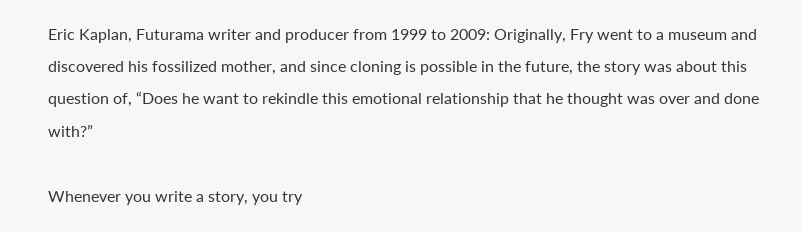Eric Kaplan, Futurama writer and producer from 1999 to 2009: Originally, Fry went to a museum and discovered his fossilized mother, and since cloning is possible in the future, the story was about this question of, “Does he want to rekindle this emotional relationship that he thought was over and done with?”

Whenever you write a story, you try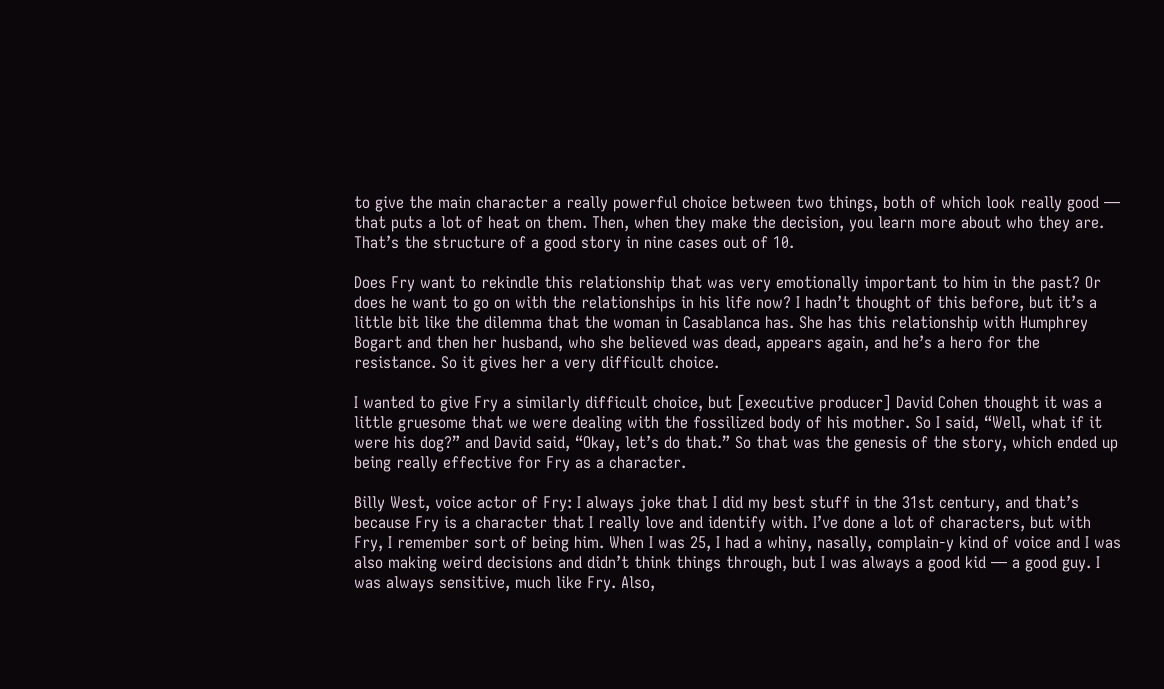to give the main character a really powerful choice between two things, both of which look really good — that puts a lot of heat on them. Then, when they make the decision, you learn more about who they are. That’s the structure of a good story in nine cases out of 10.

Does Fry want to rekindle this relationship that was very emotionally important to him in the past? Or does he want to go on with the relationships in his life now? I hadn’t thought of this before, but it’s a little bit like the dilemma that the woman in Casablanca has. She has this relationship with Humphrey Bogart and then her husband, who she believed was dead, appears again, and he’s a hero for the resistance. So it gives her a very difficult choice.

I wanted to give Fry a similarly difficult choice, but [executive producer] David Cohen thought it was a little gruesome that we were dealing with the fossilized body of his mother. So I said, “Well, what if it were his dog?” and David said, “Okay, let’s do that.” So that was the genesis of the story, which ended up being really effective for Fry as a character.

Billy West, voice actor of Fry: I always joke that I did my best stuff in the 31st century, and that’s because Fry is a character that I really love and identify with. I’ve done a lot of characters, but with Fry, I remember sort of being him. When I was 25, I had a whiny, nasally, complain-y kind of voice and I was also making weird decisions and didn’t think things through, but I was always a good kid — a good guy. I was always sensitive, much like Fry. Also,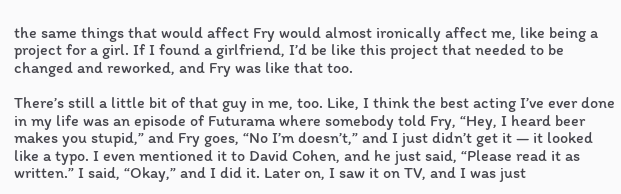the same things that would affect Fry would almost ironically affect me, like being a project for a girl. If I found a girlfriend, I’d be like this project that needed to be changed and reworked, and Fry was like that too.

There’s still a little bit of that guy in me, too. Like, I think the best acting I’ve ever done in my life was an episode of Futurama where somebody told Fry, “Hey, I heard beer makes you stupid,” and Fry goes, “No I’m doesn’t,” and I just didn’t get it — it looked like a typo. I even mentioned it to David Cohen, and he just said, “Please read it as written.” I said, “Okay,” and I did it. Later on, I saw it on TV, and I was just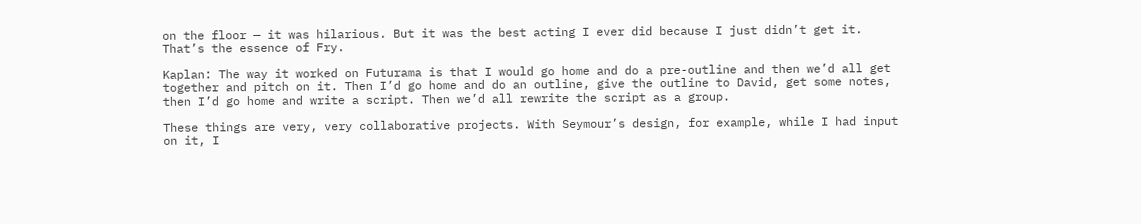on the floor — it was hilarious. But it was the best acting I ever did because I just didn’t get it. That’s the essence of Fry.

Kaplan: The way it worked on Futurama is that I would go home and do a pre-outline and then we’d all get together and pitch on it. Then I’d go home and do an outline, give the outline to David, get some notes, then I’d go home and write a script. Then we’d all rewrite the script as a group.

These things are very, very collaborative projects. With Seymour’s design, for example, while I had input on it, I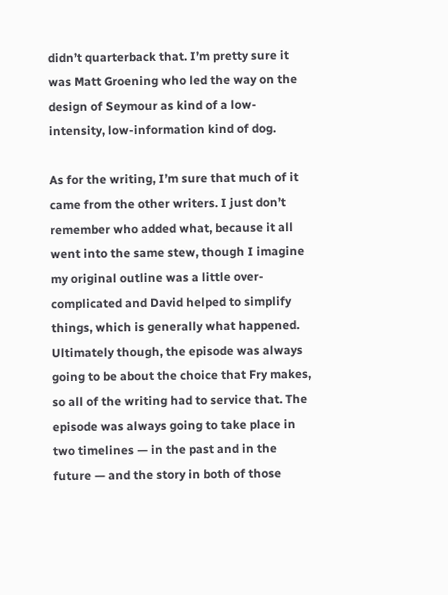didn’t quarterback that. I’m pretty sure it was Matt Groening who led the way on the design of Seymour as kind of a low-intensity, low-information kind of dog.

As for the writing, I’m sure that much of it came from the other writers. I just don’t remember who added what, because it all went into the same stew, though I imagine my original outline was a little over-complicated and David helped to simplify things, which is generally what happened. Ultimately though, the episode was always going to be about the choice that Fry makes, so all of the writing had to service that. The episode was always going to take place in two timelines — in the past and in the future — and the story in both of those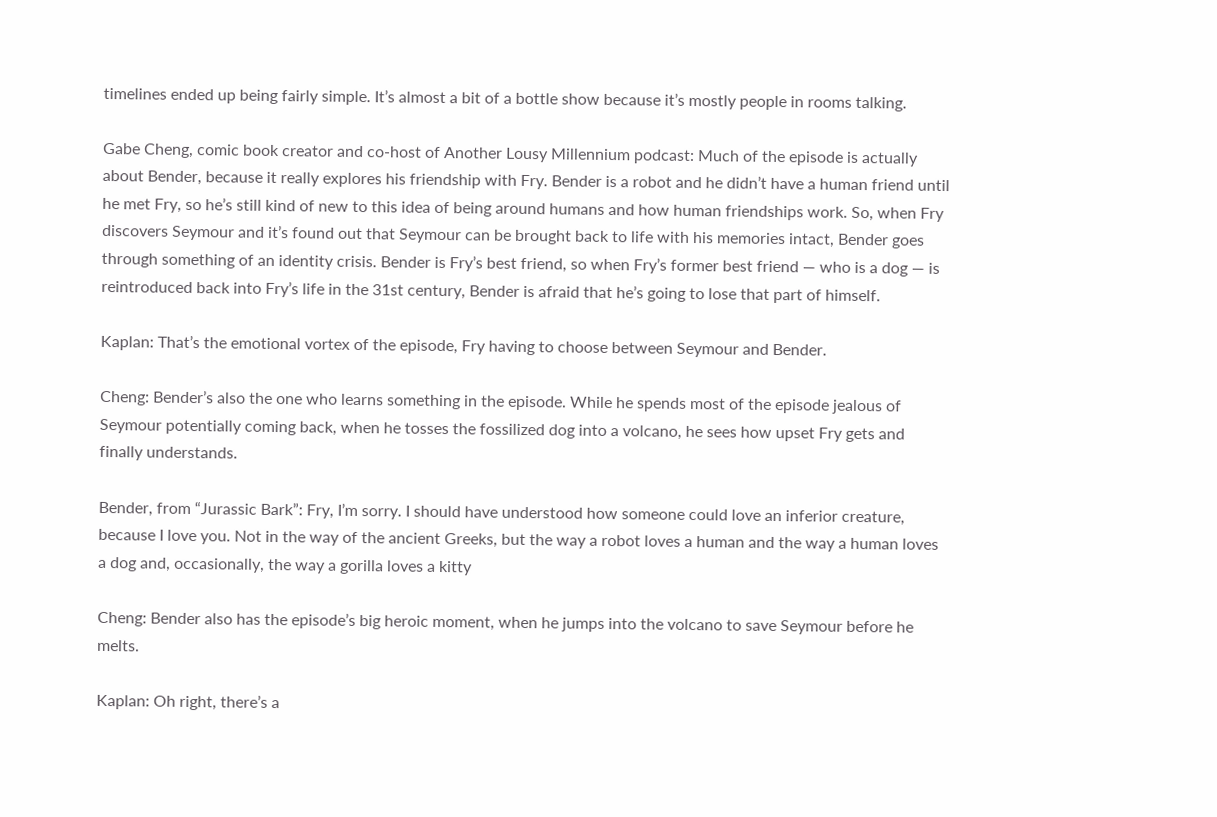timelines ended up being fairly simple. It’s almost a bit of a bottle show because it’s mostly people in rooms talking.

Gabe Cheng, comic book creator and co-host of Another Lousy Millennium podcast: Much of the episode is actually about Bender, because it really explores his friendship with Fry. Bender is a robot and he didn’t have a human friend until he met Fry, so he’s still kind of new to this idea of being around humans and how human friendships work. So, when Fry discovers Seymour and it’s found out that Seymour can be brought back to life with his memories intact, Bender goes through something of an identity crisis. Bender is Fry’s best friend, so when Fry’s former best friend — who is a dog — is reintroduced back into Fry’s life in the 31st century, Bender is afraid that he’s going to lose that part of himself.

Kaplan: That’s the emotional vortex of the episode, Fry having to choose between Seymour and Bender.

Cheng: Bender’s also the one who learns something in the episode. While he spends most of the episode jealous of Seymour potentially coming back, when he tosses the fossilized dog into a volcano, he sees how upset Fry gets and finally understands.

Bender, from “Jurassic Bark”: Fry, I’m sorry. I should have understood how someone could love an inferior creature, because I love you. Not in the way of the ancient Greeks, but the way a robot loves a human and the way a human loves a dog and, occasionally, the way a gorilla loves a kitty

Cheng: Bender also has the episode’s big heroic moment, when he jumps into the volcano to save Seymour before he melts.

Kaplan: Oh right, there’s a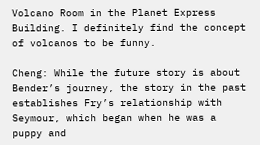Volcano Room in the Planet Express Building. I definitely find the concept of volcanos to be funny.

Cheng: While the future story is about Bender’s journey, the story in the past establishes Fry’s relationship with Seymour, which began when he was a puppy and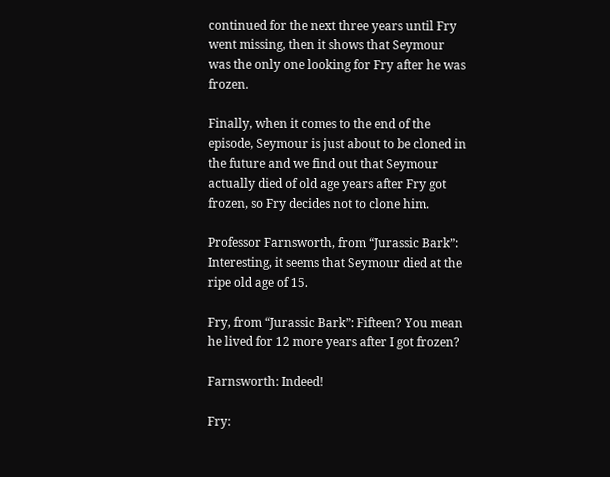continued for the next three years until Fry went missing, then it shows that Seymour was the only one looking for Fry after he was frozen.

Finally, when it comes to the end of the episode, Seymour is just about to be cloned in the future and we find out that Seymour actually died of old age years after Fry got frozen, so Fry decides not to clone him.

Professor Farnsworth, from “Jurassic Bark”: Interesting, it seems that Seymour died at the ripe old age of 15.

Fry, from “Jurassic Bark”: Fifteen? You mean he lived for 12 more years after I got frozen?

Farnsworth: Indeed!

Fry: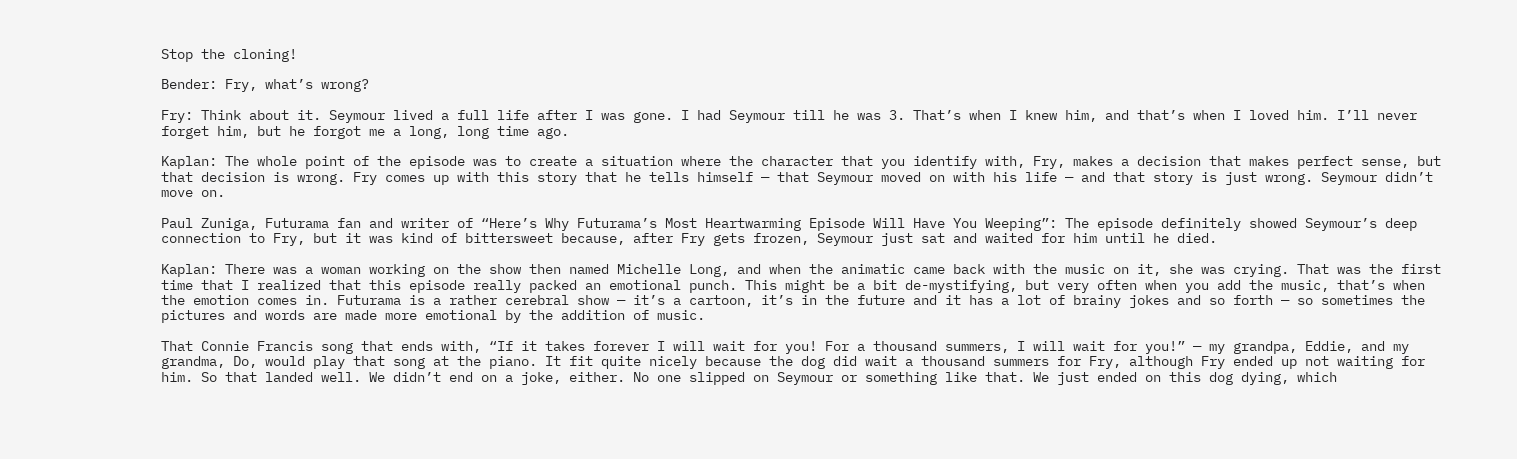Stop the cloning!

Bender: Fry, what’s wrong?

Fry: Think about it. Seymour lived a full life after I was gone. I had Seymour till he was 3. That’s when I knew him, and that’s when I loved him. I’ll never forget him, but he forgot me a long, long time ago.

Kaplan: The whole point of the episode was to create a situation where the character that you identify with, Fry, makes a decision that makes perfect sense, but that decision is wrong. Fry comes up with this story that he tells himself — that Seymour moved on with his life — and that story is just wrong. Seymour didn’t move on.

Paul Zuniga, Futurama fan and writer of “Here’s Why Futurama’s Most Heartwarming Episode Will Have You Weeping”: The episode definitely showed Seymour’s deep connection to Fry, but it was kind of bittersweet because, after Fry gets frozen, Seymour just sat and waited for him until he died.

Kaplan: There was a woman working on the show then named Michelle Long, and when the animatic came back with the music on it, she was crying. That was the first time that I realized that this episode really packed an emotional punch. This might be a bit de-mystifying, but very often when you add the music, that’s when the emotion comes in. Futurama is a rather cerebral show — it’s a cartoon, it’s in the future and it has a lot of brainy jokes and so forth — so sometimes the pictures and words are made more emotional by the addition of music.

That Connie Francis song that ends with, “If it takes forever I will wait for you! For a thousand summers, I will wait for you!” — my grandpa, Eddie, and my grandma, Do, would play that song at the piano. It fit quite nicely because the dog did wait a thousand summers for Fry, although Fry ended up not waiting for him. So that landed well. We didn’t end on a joke, either. No one slipped on Seymour or something like that. We just ended on this dog dying, which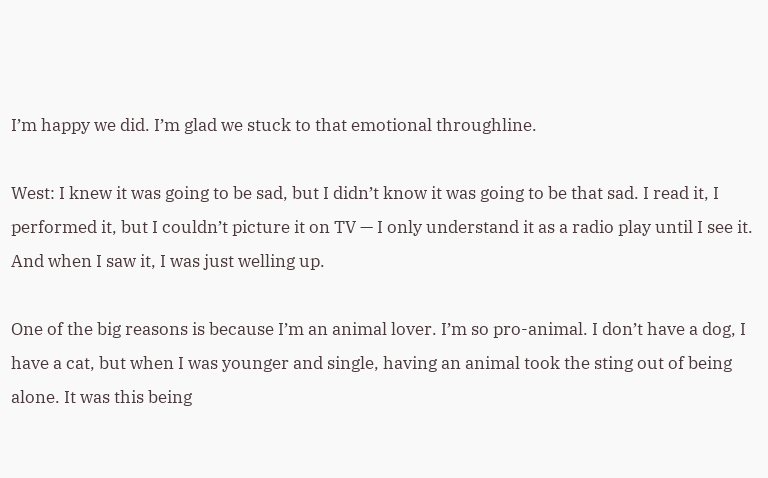I’m happy we did. I’m glad we stuck to that emotional throughline.

West: I knew it was going to be sad, but I didn’t know it was going to be that sad. I read it, I performed it, but I couldn’t picture it on TV — I only understand it as a radio play until I see it. And when I saw it, I was just welling up.

One of the big reasons is because I’m an animal lover. I’m so pro-animal. I don’t have a dog, I have a cat, but when I was younger and single, having an animal took the sting out of being alone. It was this being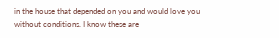in the house that depended on you and would love you without conditions. I know these are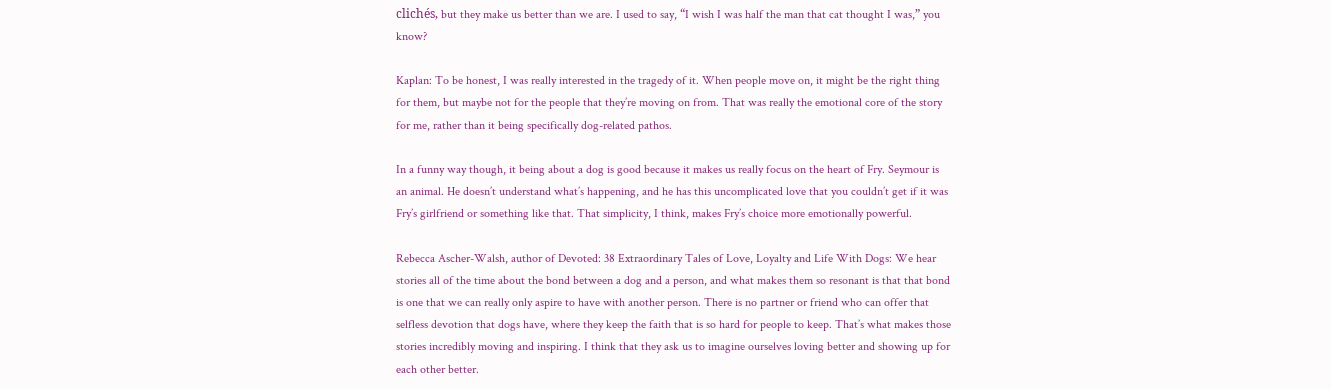clichés, but they make us better than we are. I used to say, “I wish I was half the man that cat thought I was,” you know?

Kaplan: To be honest, I was really interested in the tragedy of it. When people move on, it might be the right thing for them, but maybe not for the people that they’re moving on from. That was really the emotional core of the story for me, rather than it being specifically dog-related pathos.

In a funny way though, it being about a dog is good because it makes us really focus on the heart of Fry. Seymour is an animal. He doesn’t understand what’s happening, and he has this uncomplicated love that you couldn’t get if it was Fry’s girlfriend or something like that. That simplicity, I think, makes Fry’s choice more emotionally powerful.

Rebecca Ascher-Walsh, author of Devoted: 38 Extraordinary Tales of Love, Loyalty and Life With Dogs: We hear stories all of the time about the bond between a dog and a person, and what makes them so resonant is that that bond is one that we can really only aspire to have with another person. There is no partner or friend who can offer that selfless devotion that dogs have, where they keep the faith that is so hard for people to keep. That’s what makes those stories incredibly moving and inspiring. I think that they ask us to imagine ourselves loving better and showing up for each other better.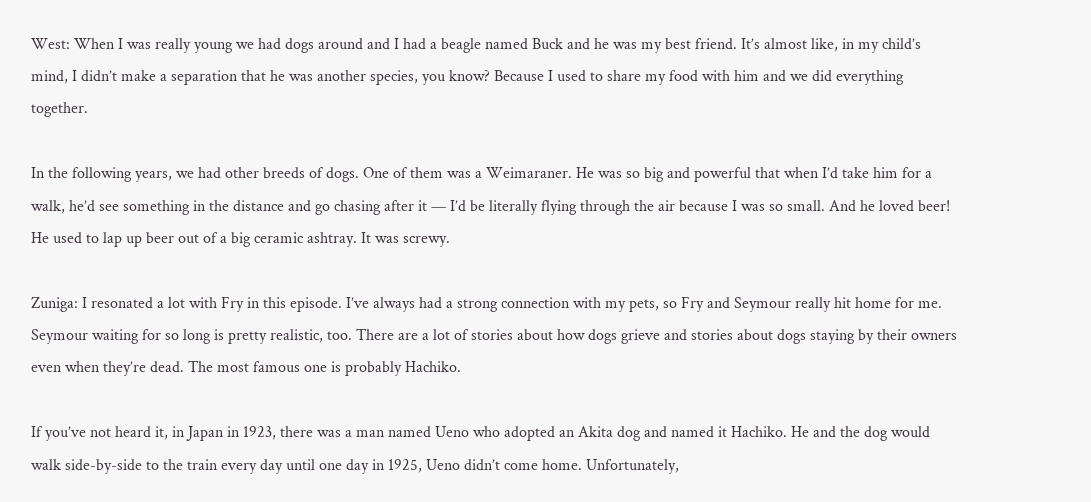West: When I was really young we had dogs around and I had a beagle named Buck and he was my best friend. It’s almost like, in my child’s mind, I didn’t make a separation that he was another species, you know? Because I used to share my food with him and we did everything together.

In the following years, we had other breeds of dogs. One of them was a Weimaraner. He was so big and powerful that when I’d take him for a walk, he’d see something in the distance and go chasing after it — I’d be literally flying through the air because I was so small. And he loved beer! He used to lap up beer out of a big ceramic ashtray. It was screwy.

Zuniga: I resonated a lot with Fry in this episode. I’ve always had a strong connection with my pets, so Fry and Seymour really hit home for me. Seymour waiting for so long is pretty realistic, too. There are a lot of stories about how dogs grieve and stories about dogs staying by their owners even when they’re dead. The most famous one is probably Hachiko.

If you’ve not heard it, in Japan in 1923, there was a man named Ueno who adopted an Akita dog and named it Hachiko. He and the dog would walk side-by-side to the train every day until one day in 1925, Ueno didn’t come home. Unfortunately,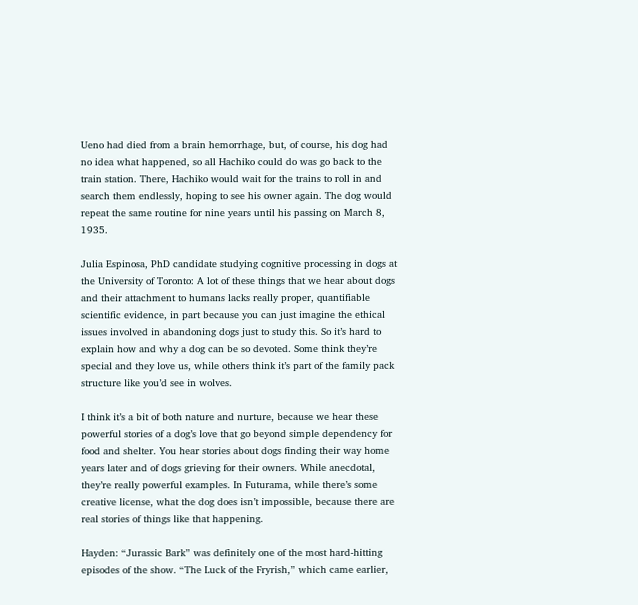Ueno had died from a brain hemorrhage, but, of course, his dog had no idea what happened, so all Hachiko could do was go back to the train station. There, Hachiko would wait for the trains to roll in and search them endlessly, hoping to see his owner again. The dog would repeat the same routine for nine years until his passing on March 8, 1935.

Julia Espinosa, PhD candidate studying cognitive processing in dogs at the University of Toronto: A lot of these things that we hear about dogs and their attachment to humans lacks really proper, quantifiable scientific evidence, in part because you can just imagine the ethical issues involved in abandoning dogs just to study this. So it’s hard to explain how and why a dog can be so devoted. Some think they’re special and they love us, while others think it’s part of the family pack structure like you’d see in wolves.

I think it’s a bit of both nature and nurture, because we hear these powerful stories of a dog’s love that go beyond simple dependency for food and shelter. You hear stories about dogs finding their way home years later and of dogs grieving for their owners. While anecdotal, they’re really powerful examples. In Futurama, while there’s some creative license, what the dog does isn’t impossible, because there are real stories of things like that happening.

Hayden: “Jurassic Bark” was definitely one of the most hard-hitting episodes of the show. “The Luck of the Fryrish,” which came earlier,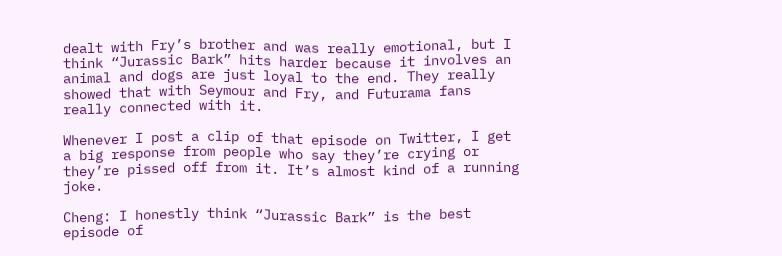dealt with Fry’s brother and was really emotional, but I think “Jurassic Bark” hits harder because it involves an animal and dogs are just loyal to the end. They really showed that with Seymour and Fry, and Futurama fans really connected with it.

Whenever I post a clip of that episode on Twitter, I get a big response from people who say they’re crying or they’re pissed off from it. It’s almost kind of a running joke.

Cheng: I honestly think “Jurassic Bark” is the best episode of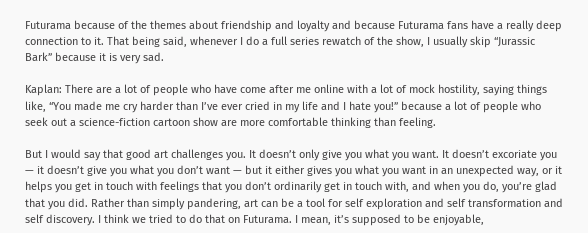Futurama because of the themes about friendship and loyalty and because Futurama fans have a really deep connection to it. That being said, whenever I do a full series rewatch of the show, I usually skip “Jurassic Bark” because it is very sad.

Kaplan: There are a lot of people who have come after me online with a lot of mock hostility, saying things like, “You made me cry harder than I’ve ever cried in my life and I hate you!” because a lot of people who seek out a science-fiction cartoon show are more comfortable thinking than feeling.

But I would say that good art challenges you. It doesn’t only give you what you want. It doesn’t excoriate you — it doesn’t give you what you don’t want — but it either gives you what you want in an unexpected way, or it helps you get in touch with feelings that you don’t ordinarily get in touch with, and when you do, you’re glad that you did. Rather than simply pandering, art can be a tool for self exploration and self transformation and self discovery. I think we tried to do that on Futurama. I mean, it’s supposed to be enjoyable,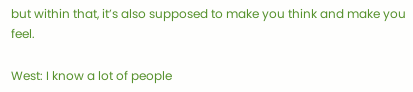but within that, it’s also supposed to make you think and make you feel.

West: I know a lot of people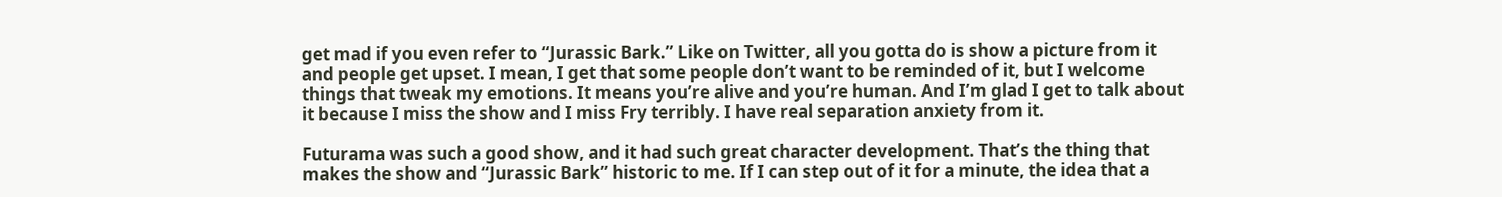get mad if you even refer to “Jurassic Bark.” Like on Twitter, all you gotta do is show a picture from it and people get upset. I mean, I get that some people don’t want to be reminded of it, but I welcome things that tweak my emotions. It means you’re alive and you’re human. And I’m glad I get to talk about it because I miss the show and I miss Fry terribly. I have real separation anxiety from it.

Futurama was such a good show, and it had such great character development. That’s the thing that makes the show and “Jurassic Bark” historic to me. If I can step out of it for a minute, the idea that a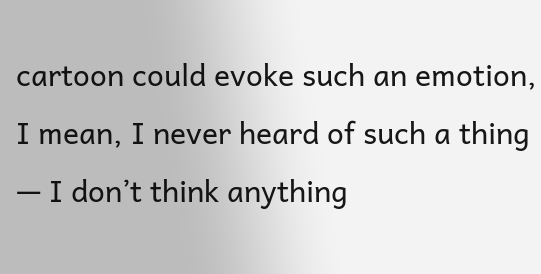cartoon could evoke such an emotion, I mean, I never heard of such a thing — I don’t think anything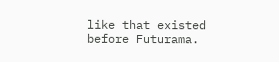like that existed before Futurama.